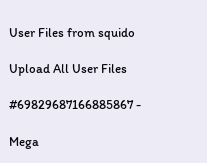User Files from squido

Upload All User Files

#69829687166885867 -

Mega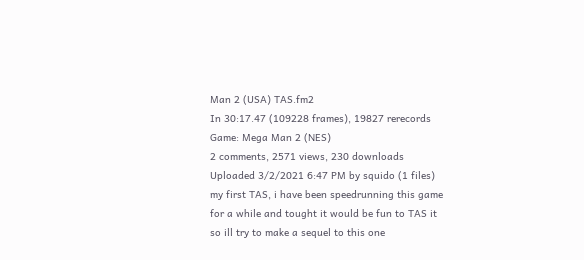Man 2 (USA) TAS.fm2
In 30:17.47 (109228 frames), 19827 rerecords
Game: Mega Man 2 (NES)
2 comments, 2571 views, 230 downloads
Uploaded 3/2/2021 6:47 PM by squido (1 files)
my first TAS, i have been speedrunning this game for a while and tought it would be fun to TAS it so ill try to make a sequel to this one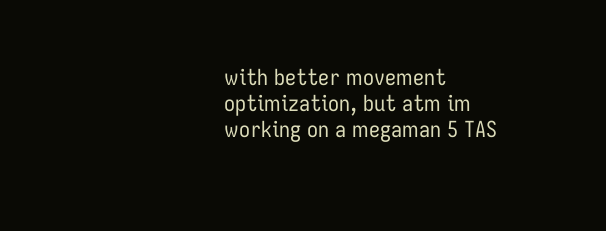with better movement optimization, but atm im working on a megaman 5 TAS